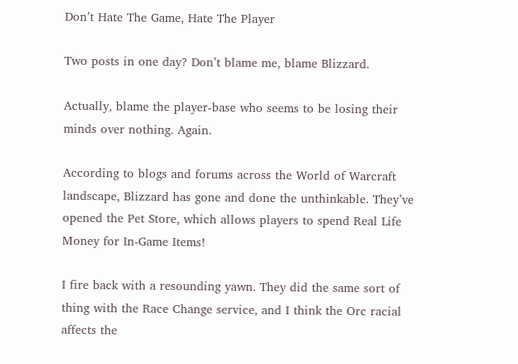Don’t Hate The Game, Hate The Player

Two posts in one day? Don’t blame me, blame Blizzard.

Actually, blame the player-base who seems to be losing their minds over nothing. Again.

According to blogs and forums across the World of Warcraft landscape, Blizzard has gone and done the unthinkable. They’ve opened the Pet Store, which allows players to spend Real Life Money for In-Game Items!

I fire back with a resounding yawn. They did the same sort of thing with the Race Change service, and I think the Orc racial affects the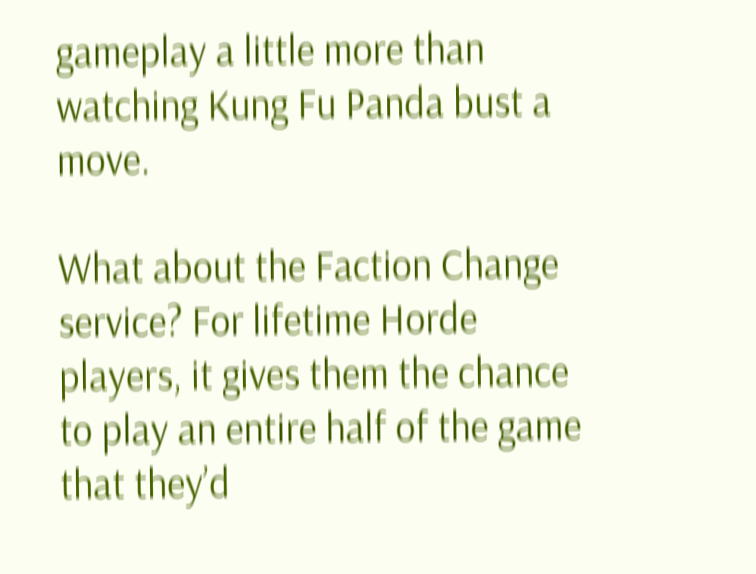gameplay a little more than watching Kung Fu Panda bust a move.

What about the Faction Change service? For lifetime Horde players, it gives them the chance to play an entire half of the game that they’d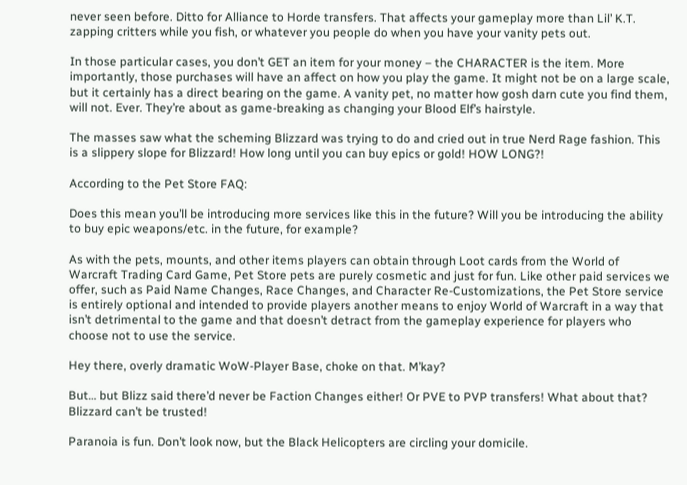never seen before. Ditto for Alliance to Horde transfers. That affects your gameplay more than Lil’ K.T. zapping critters while you fish, or whatever you people do when you have your vanity pets out.

In those particular cases, you don’t GET an item for your money – the CHARACTER is the item. More importantly, those purchases will have an affect on how you play the game. It might not be on a large scale, but it certainly has a direct bearing on the game. A vanity pet, no matter how gosh darn cute you find them, will not. Ever. They’re about as game-breaking as changing your Blood Elf’s hairstyle.

The masses saw what the scheming Blizzard was trying to do and cried out in true Nerd Rage fashion. This is a slippery slope for Blizzard! How long until you can buy epics or gold! HOW LONG?!

According to the Pet Store FAQ:

Does this mean you’ll be introducing more services like this in the future? Will you be introducing the ability to buy epic weapons/etc. in the future, for example?

As with the pets, mounts, and other items players can obtain through Loot cards from the World of Warcraft Trading Card Game, Pet Store pets are purely cosmetic and just for fun. Like other paid services we offer, such as Paid Name Changes, Race Changes, and Character Re-Customizations, the Pet Store service is entirely optional and intended to provide players another means to enjoy World of Warcraft in a way that isn’t detrimental to the game and that doesn’t detract from the gameplay experience for players who choose not to use the service.

Hey there, overly dramatic WoW-Player Base, choke on that. M’kay?

But… but Blizz said there’d never be Faction Changes either! Or PVE to PVP transfers! What about that? Blizzard can’t be trusted!

Paranoia is fun. Don’t look now, but the Black Helicopters are circling your domicile.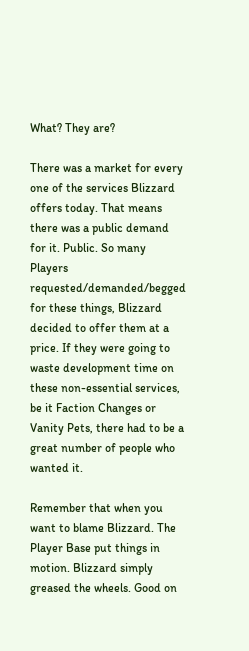What? They are?

There was a market for every one of the services Blizzard offers today. That means there was a public demand for it. Public. So many Players requested/demanded/begged for these things, Blizzard decided to offer them at a price. If they were going to waste development time on these non-essential services, be it Faction Changes or Vanity Pets, there had to be a great number of people who wanted it.

Remember that when you want to blame Blizzard. The Player Base put things in motion. Blizzard simply greased the wheels. Good on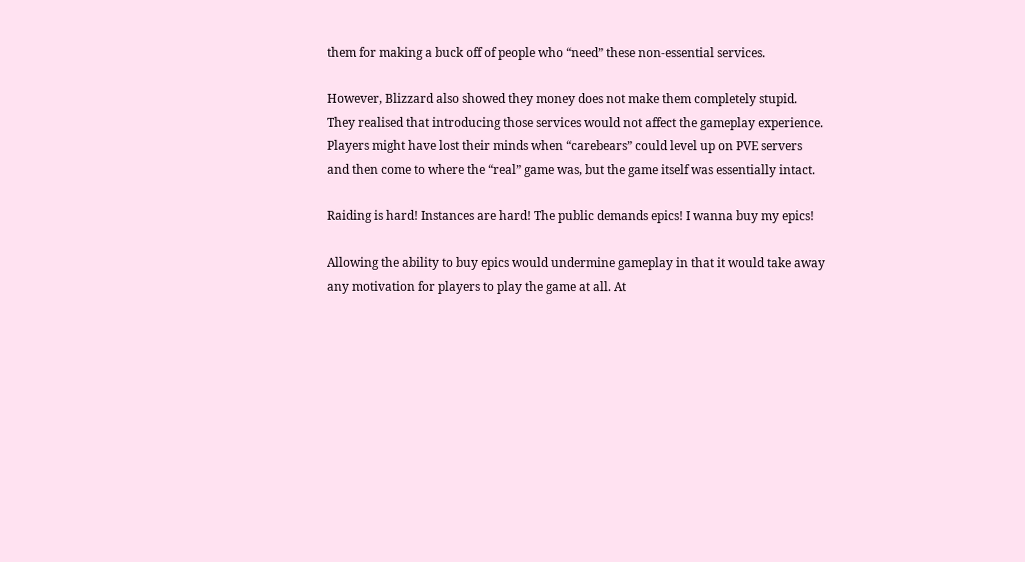them for making a buck off of people who “need” these non-essential services.

However, Blizzard also showed they money does not make them completely stupid. They realised that introducing those services would not affect the gameplay experience. Players might have lost their minds when “carebears” could level up on PVE servers and then come to where the “real” game was, but the game itself was essentially intact.

Raiding is hard! Instances are hard! The public demands epics! I wanna buy my epics!

Allowing the ability to buy epics would undermine gameplay in that it would take away any motivation for players to play the game at all. At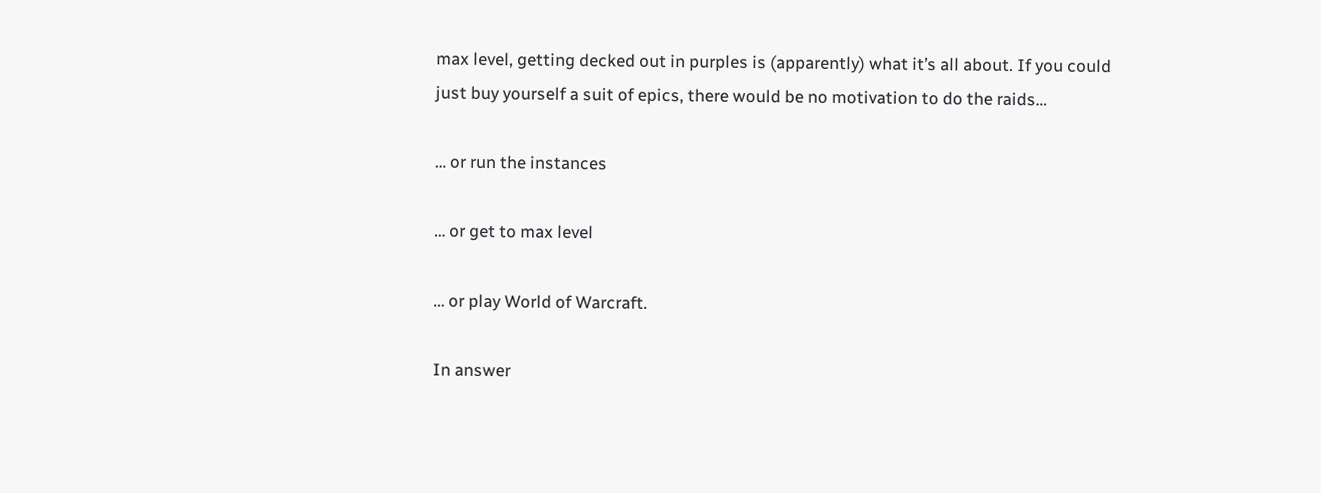max level, getting decked out in purples is (apparently) what it’s all about. If you could just buy yourself a suit of epics, there would be no motivation to do the raids…

… or run the instances

… or get to max level

… or play World of Warcraft.

In answer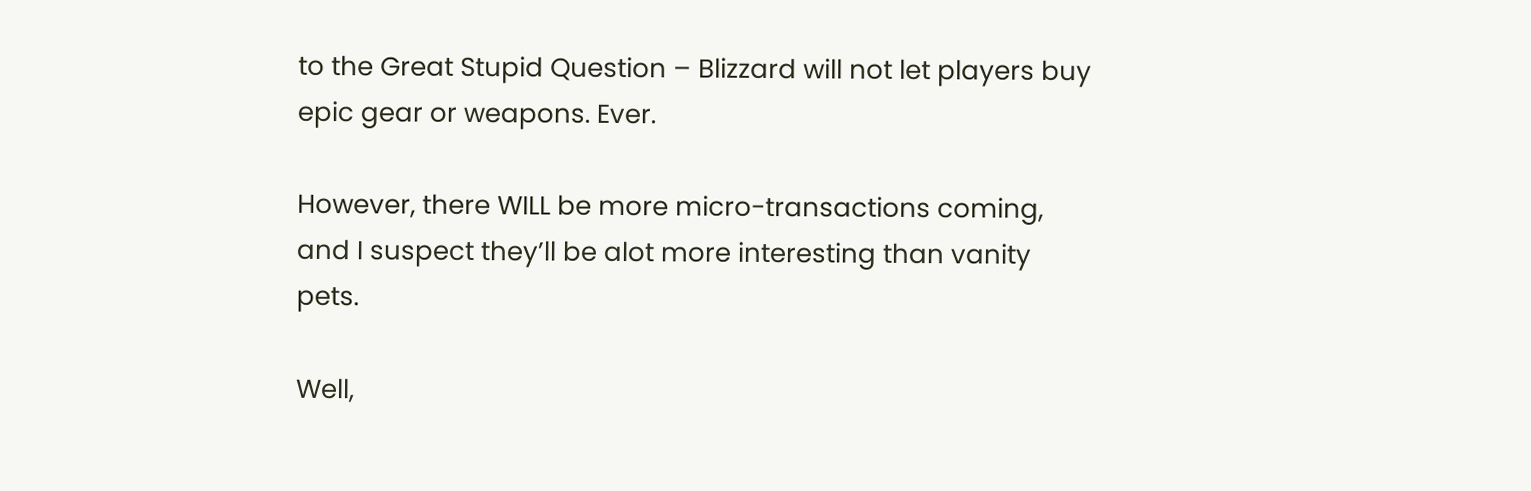to the Great Stupid Question – Blizzard will not let players buy epic gear or weapons. Ever.

However, there WILL be more micro-transactions coming, and I suspect they’ll be alot more interesting than vanity pets.

Well,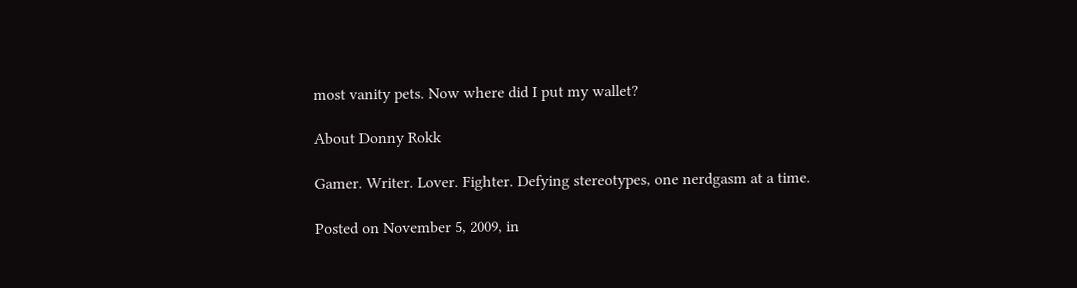most vanity pets. Now where did I put my wallet?

About Donny Rokk

Gamer. Writer. Lover. Fighter. Defying stereotypes, one nerdgasm at a time.

Posted on November 5, 2009, in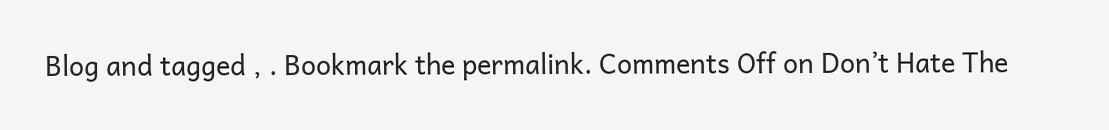Blog and tagged , . Bookmark the permalink. Comments Off on Don’t Hate The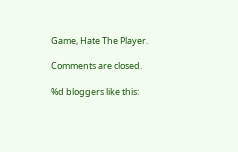Game, Hate The Player.

Comments are closed.

%d bloggers like this: